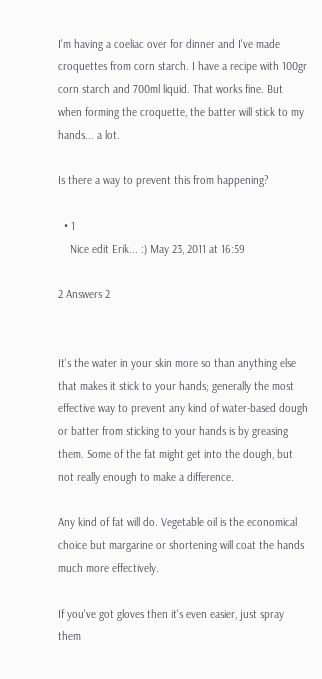I'm having a coeliac over for dinner and I've made croquettes from corn starch. I have a recipe with 100gr corn starch and 700ml liquid. That works fine. But when forming the croquette, the batter will stick to my hands... a lot.

Is there a way to prevent this from happening?

  • 1
    Nice edit Erik... :) May 23, 2011 at 16:59

2 Answers 2


It's the water in your skin more so than anything else that makes it stick to your hands; generally the most effective way to prevent any kind of water-based dough or batter from sticking to your hands is by greasing them. Some of the fat might get into the dough, but not really enough to make a difference.

Any kind of fat will do. Vegetable oil is the economical choice but margarine or shortening will coat the hands much more effectively.

If you've got gloves then it's even easier, just spray them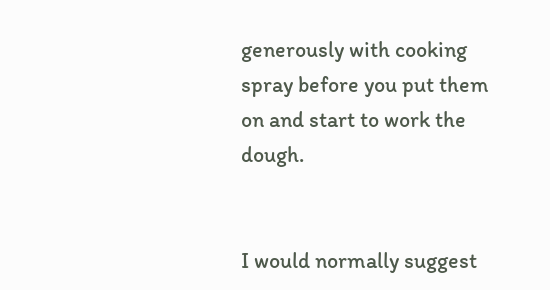generously with cooking spray before you put them on and start to work the dough.


I would normally suggest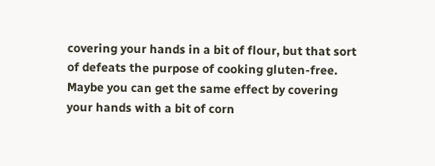covering your hands in a bit of flour, but that sort of defeats the purpose of cooking gluten-free. Maybe you can get the same effect by covering your hands with a bit of corn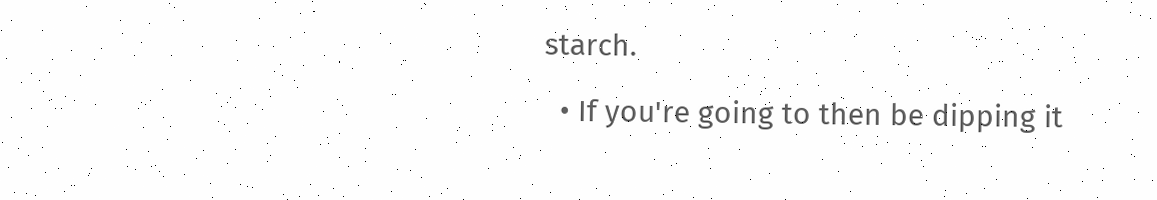starch.

  • If you're going to then be dipping it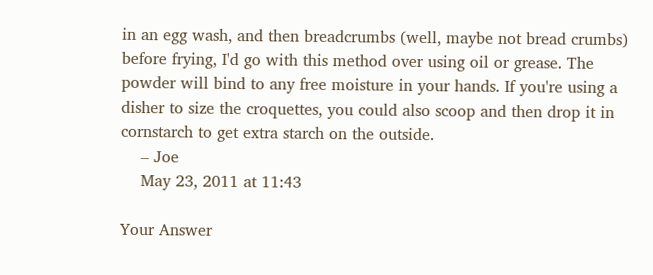in an egg wash, and then breadcrumbs (well, maybe not bread crumbs) before frying, I'd go with this method over using oil or grease. The powder will bind to any free moisture in your hands. If you're using a disher to size the croquettes, you could also scoop and then drop it in cornstarch to get extra starch on the outside.
    – Joe
    May 23, 2011 at 11:43

Your Answer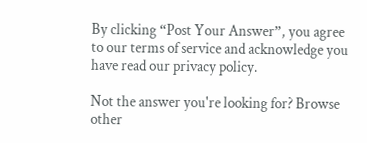By clicking “Post Your Answer”, you agree to our terms of service and acknowledge you have read our privacy policy.

Not the answer you're looking for? Browse other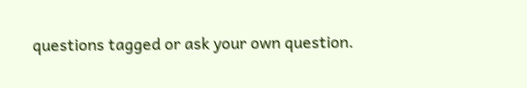questions tagged or ask your own question.